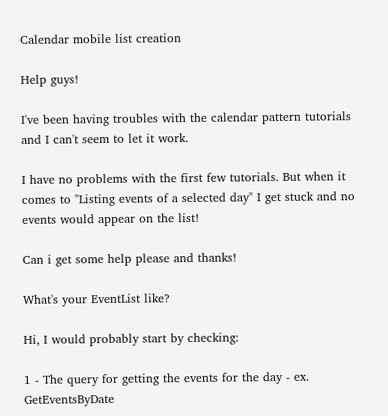Calendar mobile list creation

Help guys!

I've been having troubles with the calendar pattern tutorials and I can't seem to let it work.

I have no problems with the first few tutorials. But when it comes to "Listing events of a selected day" I get stuck and no events would appear on the list!

Can i get some help please and thanks!

What's your EventList like?

Hi, I would probably start by checking:

1 - The query for getting the events for the day - ex. GetEventsByDate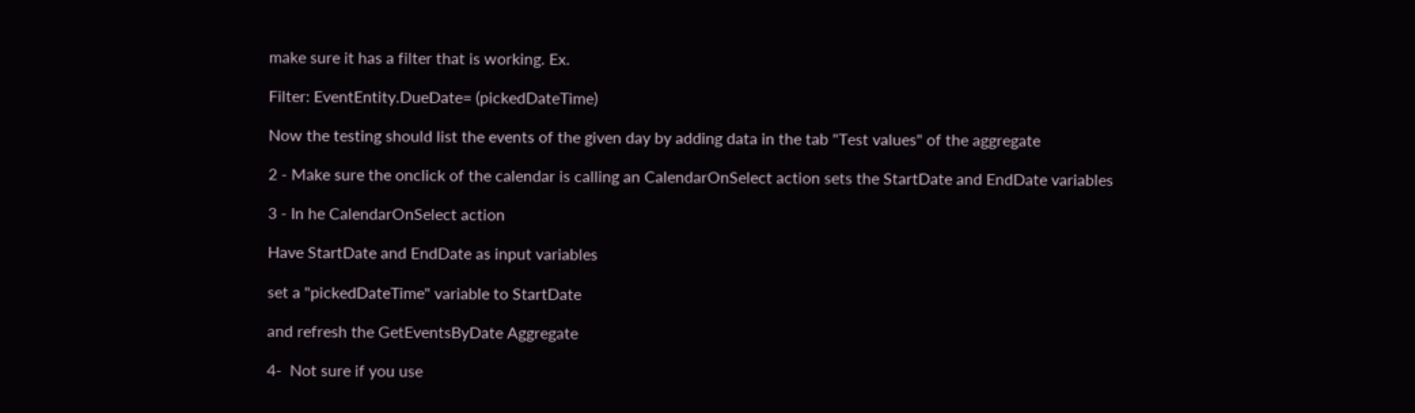make sure it has a filter that is working. Ex.

Filter: EventEntity.DueDate= (pickedDateTime)

Now the testing should list the events of the given day by adding data in the tab "Test values" of the aggregate

2 - Make sure the onclick of the calendar is calling an CalendarOnSelect action sets the StartDate and EndDate variables

3 - In he CalendarOnSelect action

Have StartDate and EndDate as input variables

set a "pickedDateTime" variable to StartDate

and refresh the GetEventsByDate Aggregate

4-  Not sure if you use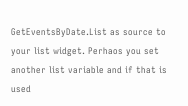GetEventsByDate.List as source to your list widget. Perhaos you set another list variable and if that is used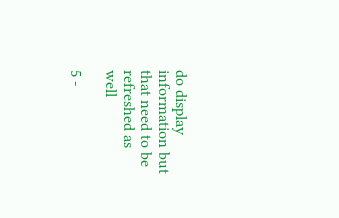do display information but that need to be refreshed as well

5 -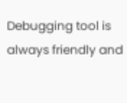Debugging tool is always friendly and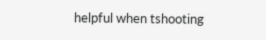helpful when tshooting